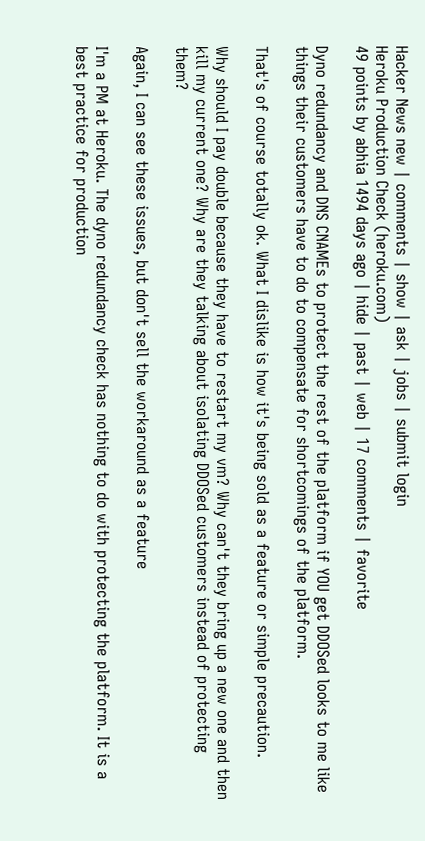Hacker News new | comments | show | ask | jobs | submit login
Heroku Production Check (heroku.com)
49 points by abhia 1494 days ago | hide | past | web | 17 comments | favorite

Dyno redundancy and DNS CNAMEs to protect the rest of the platform if YOU get DDOSed looks to me like things their customers have to do to compensate for shortcomings of the platform.

That's of course totally ok. What I dislike is how it's being sold as a feature or simple precaution.

Why should I pay double because they have to restart my vm? Why can't they bring up a new one and then kill my current one? Why are they talking about isolating DDOSed customers instead of protecting them?

Again, I can see these issues, but don't sell the workaround as a feature

I'm a PM at Heroku. The dyno redundancy check has nothing to do with protecting the platform. It is a best practice for production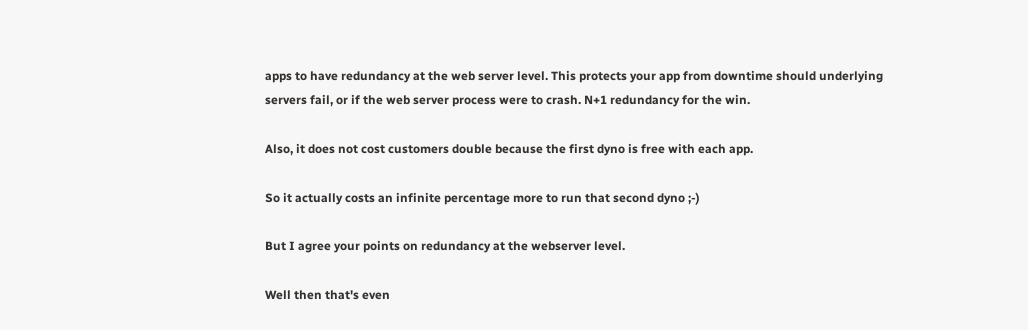apps to have redundancy at the web server level. This protects your app from downtime should underlying servers fail, or if the web server process were to crash. N+1 redundancy for the win.

Also, it does not cost customers double because the first dyno is free with each app.

So it actually costs an infinite percentage more to run that second dyno ;-)

But I agree your points on redundancy at the webserver level.

Well then that's even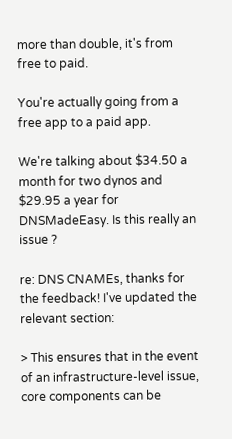more than double, it's from free to paid.

You're actually going from a free app to a paid app.

We're talking about $34.50 a month for two dynos and $29.95 a year for DNSMadeEasy. Is this really an issue ?

re: DNS CNAMEs, thanks for the feedback! I've updated the relevant section:

> This ensures that in the event of an infrastructure-level issue, core components can be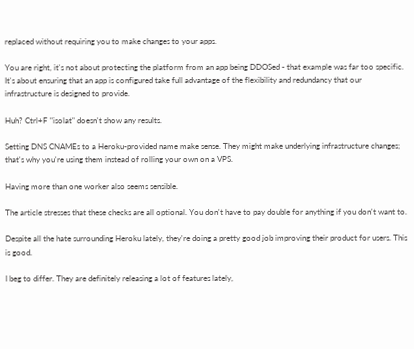replaced without requiring you to make changes to your apps.

You are right, it's not about protecting the platform from an app being DDOSed - that example was far too specific. It's about ensuring that an app is configured take full advantage of the flexibility and redundancy that our infrastructure is designed to provide.

Huh? Ctrl+F "isolat" doesn't show any results.

Setting DNS CNAMEs to a Heroku-provided name make sense. They might make underlying infrastructure changes; that's why you're using them instead of rolling your own on a VPS.

Having more than one worker also seems sensible.

The article stresses that these checks are all optional. You don't have to pay double for anything if you don't want to.

Despite all the hate surrounding Heroku lately, they're doing a pretty good job improving their product for users. This is good.

I beg to differ. They are definitely releasing a lot of features lately,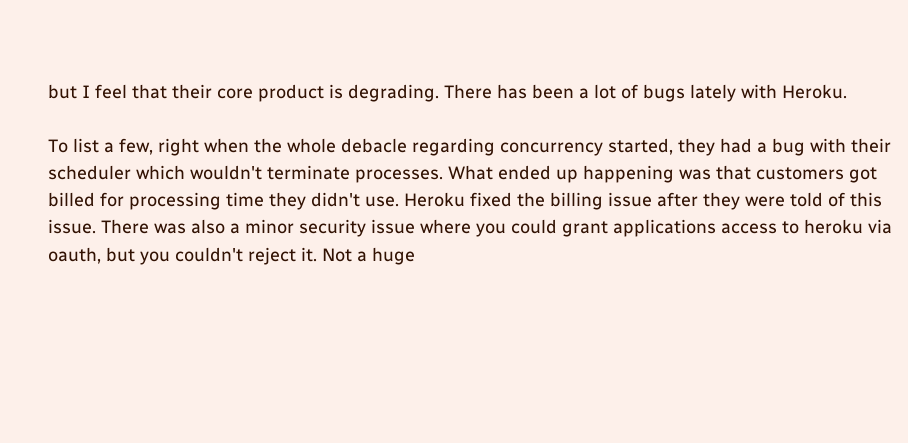but I feel that their core product is degrading. There has been a lot of bugs lately with Heroku.

To list a few, right when the whole debacle regarding concurrency started, they had a bug with their scheduler which wouldn't terminate processes. What ended up happening was that customers got billed for processing time they didn't use. Heroku fixed the billing issue after they were told of this issue. There was also a minor security issue where you could grant applications access to heroku via oauth, but you couldn't reject it. Not a huge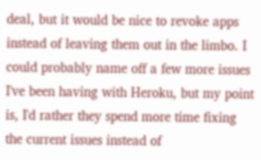deal, but it would be nice to revoke apps instead of leaving them out in the limbo. I could probably name off a few more issues I've been having with Heroku, but my point is, I'd rather they spend more time fixing the current issues instead of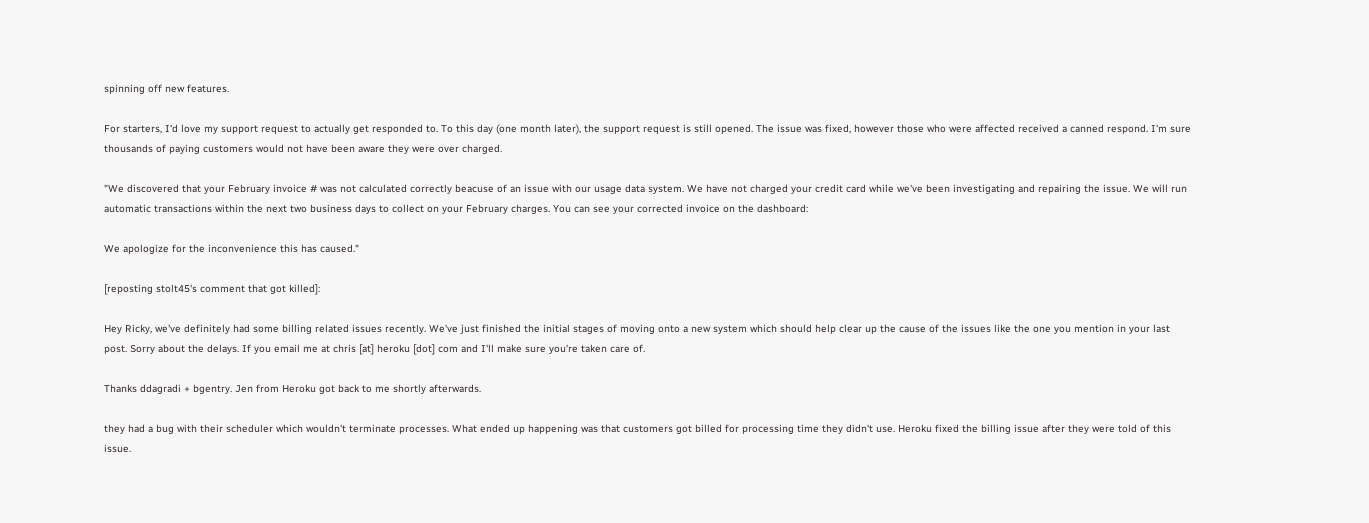spinning off new features.

For starters, I'd love my support request to actually get responded to. To this day (one month later), the support request is still opened. The issue was fixed, however those who were affected received a canned respond. I'm sure thousands of paying customers would not have been aware they were over charged.

"We discovered that your February invoice # was not calculated correctly beacuse of an issue with our usage data system. We have not charged your credit card while we've been investigating and repairing the issue. We will run automatic transactions within the next two business days to collect on your February charges. You can see your corrected invoice on the dashboard:

We apologize for the inconvenience this has caused."

[reposting stolt45's comment that got killed]:

Hey Ricky, we've definitely had some billing related issues recently. We've just finished the initial stages of moving onto a new system which should help clear up the cause of the issues like the one you mention in your last post. Sorry about the delays. If you email me at chris [at] heroku [dot] com and I'll make sure you're taken care of.

Thanks ddagradi + bgentry. Jen from Heroku got back to me shortly afterwards.

they had a bug with their scheduler which wouldn't terminate processes. What ended up happening was that customers got billed for processing time they didn't use. Heroku fixed the billing issue after they were told of this issue.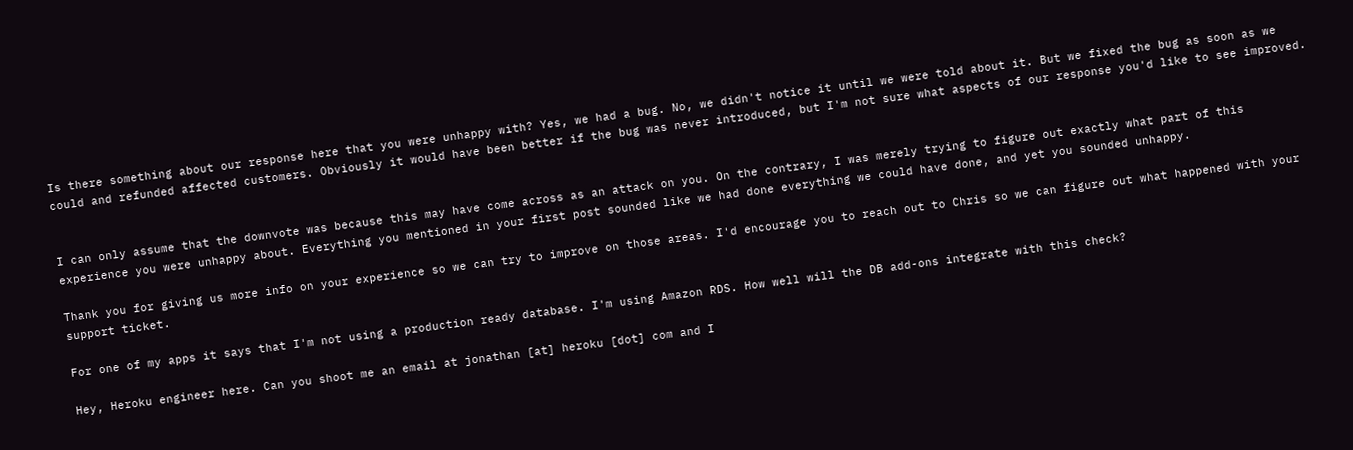Is there something about our response here that you were unhappy with? Yes, we had a bug. No, we didn't notice it until we were told about it. But we fixed the bug as soon as we could and refunded affected customers. Obviously it would have been better if the bug was never introduced, but I'm not sure what aspects of our response you'd like to see improved.


I can only assume that the downvote was because this may have come across as an attack on you. On the contrary, I was merely trying to figure out exactly what part of this experience you were unhappy about. Everything you mentioned in your first post sounded like we had done everything we could have done, and yet you sounded unhappy.

Thank you for giving us more info on your experience so we can try to improve on those areas. I'd encourage you to reach out to Chris so we can figure out what happened with your support ticket.

For one of my apps it says that I'm not using a production ready database. I'm using Amazon RDS. How well will the DB add-ons integrate with this check?

Hey, Heroku engineer here. Can you shoot me an email at jonathan [at] heroku [dot] com and I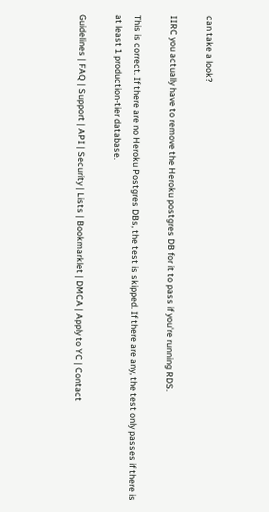can take a look?

IIRC you actually have to remove the Heroku postgres DB for it to pass if you're running RDS.

This is correct. If there are no Heroku Postgres DBs, the test is skipped. If there are any, the test only passes if there is at least 1 production-tier database.

Guidelines | FAQ | Support | API | Security | Lists | Bookmarklet | DMCA | Apply to YC | Contact